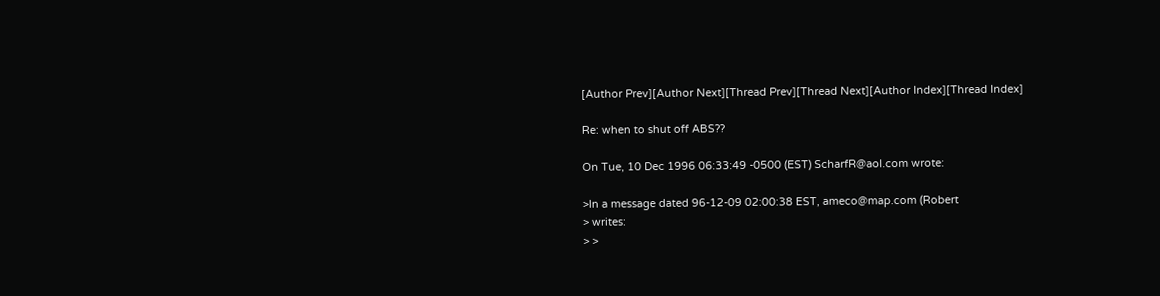[Author Prev][Author Next][Thread Prev][Thread Next][Author Index][Thread Index]

Re: when to shut off ABS??

On Tue, 10 Dec 1996 06:33:49 -0500 (EST) ScharfR@aol.com wrote:

>In a message dated 96-12-09 02:00:38 EST, ameco@map.com (Robert
> writes:
> >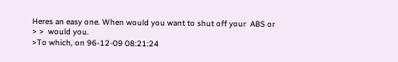Heres an easy one. When would you want to shut off your  ABS or
> >  would you.
>To which, on 96-12-09 08:21:24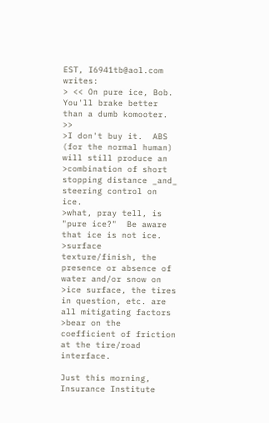EST, I6941tb@aol.com writes:
> << On pure ice, Bob. You'll brake better than a dumb komooter.  >>
>I don't buy it.  ABS (for the normal human) will still produce an
>combination of short stopping distance _and_ steering control on ice.
>what, pray tell, is "pure ice?"  Be aware that ice is not ice.
>surface texture/finish, the presence or absence of water and/or snow on
>ice surface, the tires in question, etc. are all mitigating factors
>bear on the coefficient of friction at the tire/road interface.

Just this morning, Insurance Institute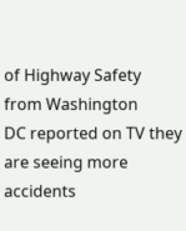of Highway Safety from Washington
DC reported on TV they are seeing more accidents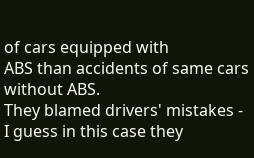of cars equipped with
ABS than accidents of same cars without ABS.
They blamed drivers' mistakes - I guess in this case they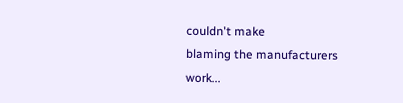couldn't make
blaming the manufacturers work...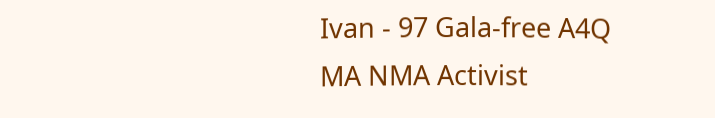Ivan - 97 Gala-free A4Q
MA NMA Activist